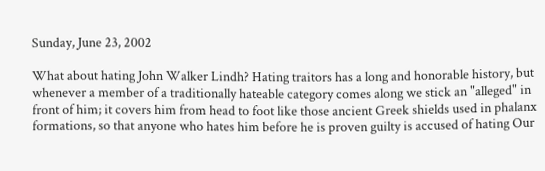Sunday, June 23, 2002

What about hating John Walker Lindh? Hating traitors has a long and honorable history, but whenever a member of a traditionally hateable category comes along we stick an "alleged" in front of him; it covers him from head to foot like those ancient Greek shields used in phalanx formations, so that anyone who hates him before he is proven guilty is accused of hating Our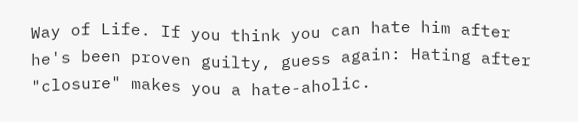Way of Life. If you think you can hate him after he's been proven guilty, guess again: Hating after "closure" makes you a hate-aholic.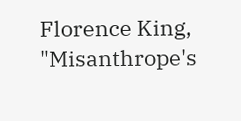Florence King, "Misanthrope's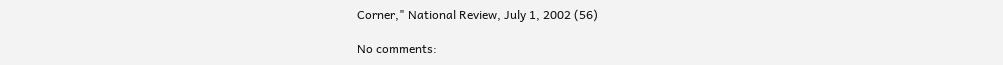Corner," National Review, July 1, 2002 (56)

No comments: